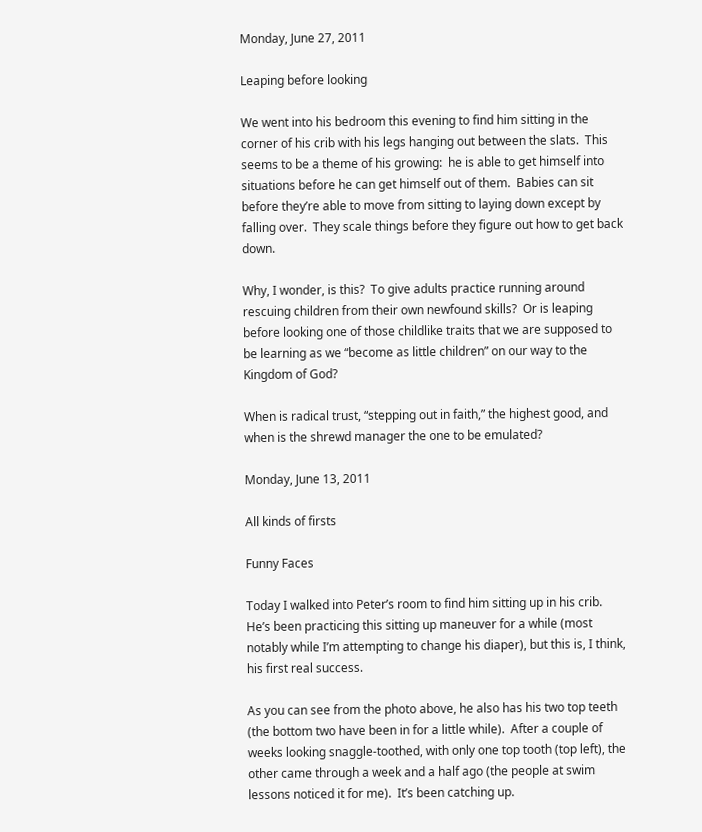Monday, June 27, 2011

Leaping before looking

We went into his bedroom this evening to find him sitting in the corner of his crib with his legs hanging out between the slats.  This seems to be a theme of his growing:  he is able to get himself into situations before he can get himself out of them.  Babies can sit before they’re able to move from sitting to laying down except by falling over.  They scale things before they figure out how to get back down.

Why, I wonder, is this?  To give adults practice running around rescuing children from their own newfound skills?  Or is leaping before looking one of those childlike traits that we are supposed to be learning as we “become as little children” on our way to the Kingdom of God?

When is radical trust, “stepping out in faith,” the highest good, and when is the shrewd manager the one to be emulated?

Monday, June 13, 2011

All kinds of firsts

Funny Faces

Today I walked into Peter’s room to find him sitting up in his crib.  He’s been practicing this sitting up maneuver for a while (most notably while I’m attempting to change his diaper), but this is, I think, his first real success.

As you can see from the photo above, he also has his two top teeth (the bottom two have been in for a little while).  After a couple of weeks looking snaggle-toothed, with only one top tooth (top left), the other came through a week and a half ago (the people at swim lessons noticed it for me).  It’s been catching up.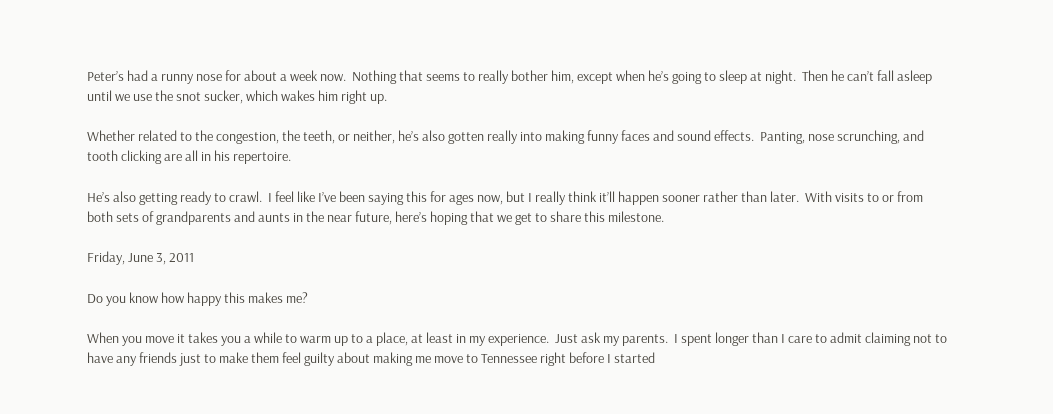Peter’s had a runny nose for about a week now.  Nothing that seems to really bother him, except when he’s going to sleep at night.  Then he can’t fall asleep until we use the snot sucker, which wakes him right up.

Whether related to the congestion, the teeth, or neither, he’s also gotten really into making funny faces and sound effects.  Panting, nose scrunching, and tooth clicking are all in his repertoire.

He’s also getting ready to crawl.  I feel like I’ve been saying this for ages now, but I really think it’ll happen sooner rather than later.  With visits to or from both sets of grandparents and aunts in the near future, here’s hoping that we get to share this milestone.

Friday, June 3, 2011

Do you know how happy this makes me?

When you move it takes you a while to warm up to a place, at least in my experience.  Just ask my parents.  I spent longer than I care to admit claiming not to have any friends just to make them feel guilty about making me move to Tennessee right before I started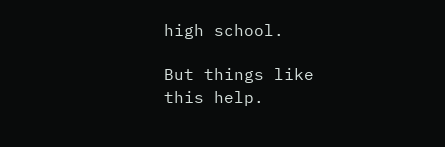high school.

But things like this help.